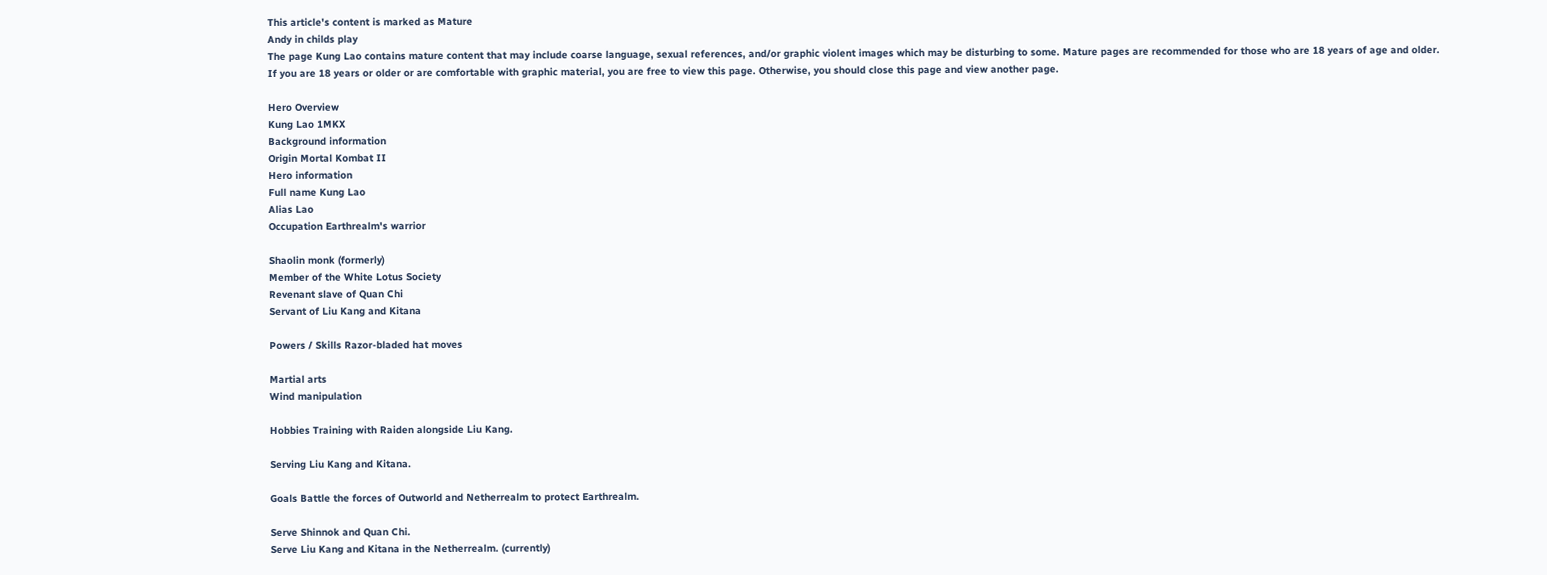This article's content is marked as Mature
Andy in childs play
The page Kung Lao contains mature content that may include coarse language, sexual references, and/or graphic violent images which may be disturbing to some. Mature pages are recommended for those who are 18 years of age and older.
If you are 18 years or older or are comfortable with graphic material, you are free to view this page. Otherwise, you should close this page and view another page.

Hero Overview
Kung Lao 1MKX
Background information
Origin Mortal Kombat II
Hero information
Full name Kung Lao
Alias Lao
Occupation Earthrealm's warrior

Shaolin monk (formerly)
Member of the White Lotus Society
Revenant slave of Quan Chi
Servant of Liu Kang and Kitana

Powers / Skills Razor-bladed hat moves

Martial arts
Wind manipulation

Hobbies Training with Raiden alongside Liu Kang.

Serving Liu Kang and Kitana.

Goals Battle the forces of Outworld and Netherrealm to protect Earthrealm.

Serve Shinnok and Quan Chi.
Serve Liu Kang and Kitana in the Netherrealm. (currently)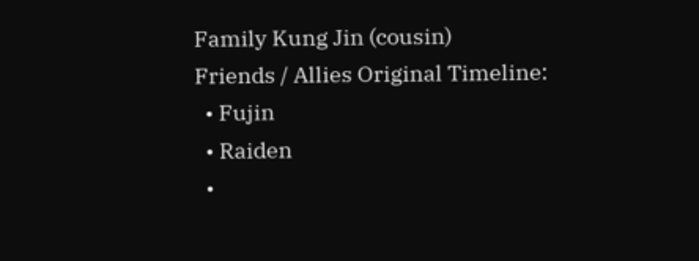Family Kung Jin (cousin)
Friends / Allies Original Timeline:
  • Fujin
  • Raiden
  •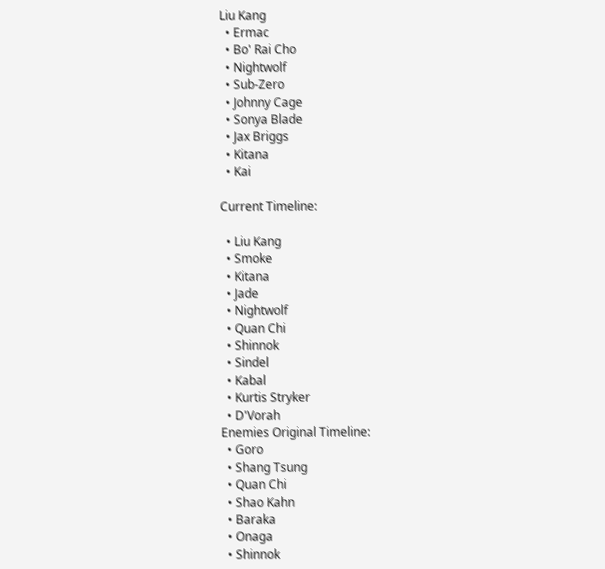Liu Kang
  • Ermac
  • Bo' Rai Cho
  • Nightwolf
  • Sub-Zero
  • Johnny Cage
  • Sonya Blade
  • Jax Briggs
  • Kitana
  • Kai

Current Timeline:

  • Liu Kang
  • Smoke
  • Kitana
  • Jade
  • Nightwolf
  • Quan Chi
  • Shinnok
  • Sindel
  • Kabal
  • Kurtis Stryker
  • D'Vorah
Enemies Original Timeline:
  • Goro
  • Shang Tsung
  • Quan Chi
  • Shao Kahn
  • Baraka
  • Onaga
  • Shinnok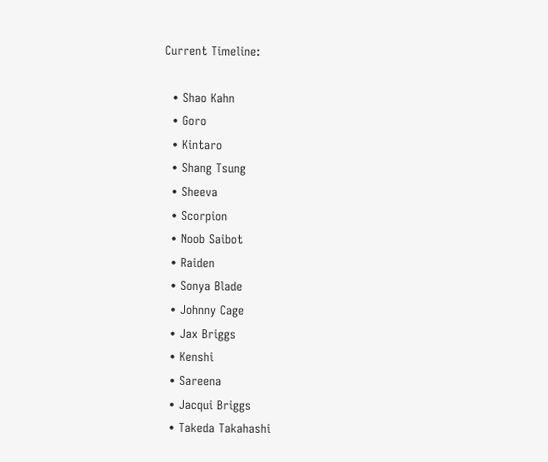Current Timeline:

  • Shao Kahn
  • Goro
  • Kintaro
  • Shang Tsung
  • Sheeva
  • Scorpion
  • Noob Saibot
  • Raiden
  • Sonya Blade
  • Johnny Cage
  • Jax Briggs
  • Kenshi
  • Sareena
  • Jacqui Briggs
  • Takeda Takahashi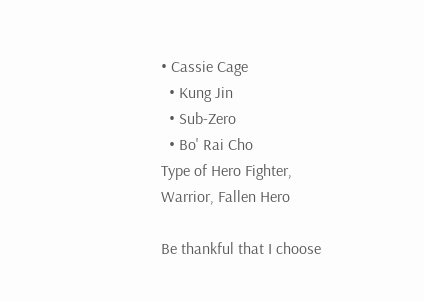• Cassie Cage
  • Kung Jin
  • Sub-Zero
  • Bo' Rai Cho
Type of Hero Fighter, Warrior, Fallen Hero

Be thankful that I choose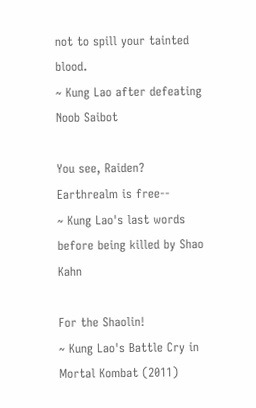not to spill your tainted blood.
~ Kung Lao after defeating Noob Saibot

You see, Raiden? Earthrealm is free--
~ Kung Lao's last words before being killed by Shao Kahn

For the Shaolin!
~ Kung Lao's Battle Cry in Mortal Kombat (2011)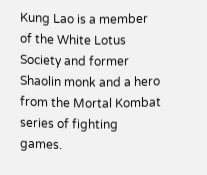Kung Lao is a member of the White Lotus Society and former Shaolin monk and a hero from the Mortal Kombat series of fighting games.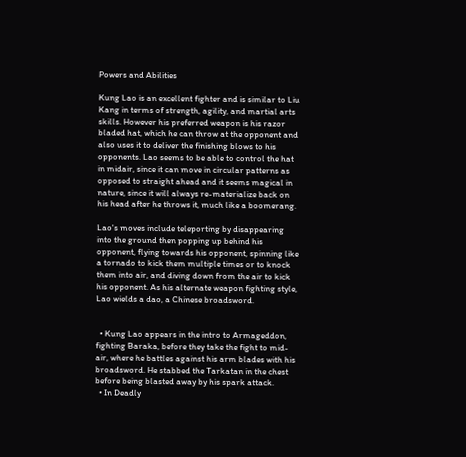Powers and Abilities

Kung Lao is an excellent fighter and is similar to Liu Kang in terms of strength, agility, and martial arts skills. However his preferred weapon is his razor bladed hat, which he can throw at the opponent and also uses it to deliver the finishing blows to his opponents. Lao seems to be able to control the hat in midair, since it can move in circular patterns as opposed to straight ahead and it seems magical in nature, since it will always re-materialize back on his head after he throws it, much like a boomerang.

Lao's moves include teleporting by disappearing into the ground then popping up behind his opponent, flying towards his opponent, spinning like a tornado to kick them multiple times or to knock them into air, and diving down from the air to kick his opponent. As his alternate weapon fighting style, Lao wields a dao, a Chinese broadsword.


  • Kung Lao appears in the intro to Armageddon, fighting Baraka, before they take the fight to mid-air, where he battles against his arm blades with his broadsword. He stabbed the Tarkatan in the chest before being blasted away by his spark attack.
  • In Deadly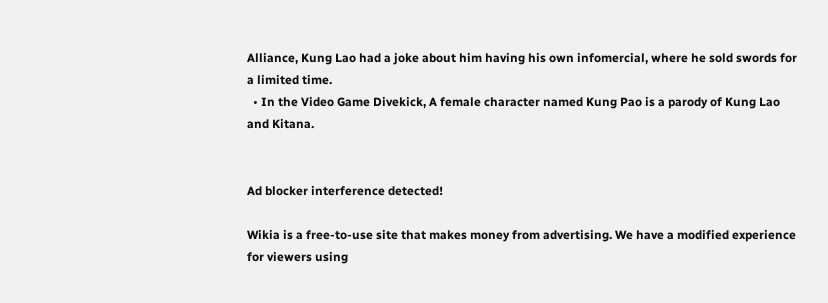Alliance, Kung Lao had a joke about him having his own infomercial, where he sold swords for a limited time.
  • In the Video Game Divekick, A female character named Kung Pao is a parody of Kung Lao and Kitana.


Ad blocker interference detected!

Wikia is a free-to-use site that makes money from advertising. We have a modified experience for viewers using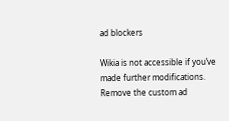ad blockers

Wikia is not accessible if you’ve made further modifications. Remove the custom ad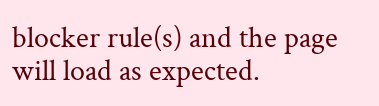blocker rule(s) and the page will load as expected.